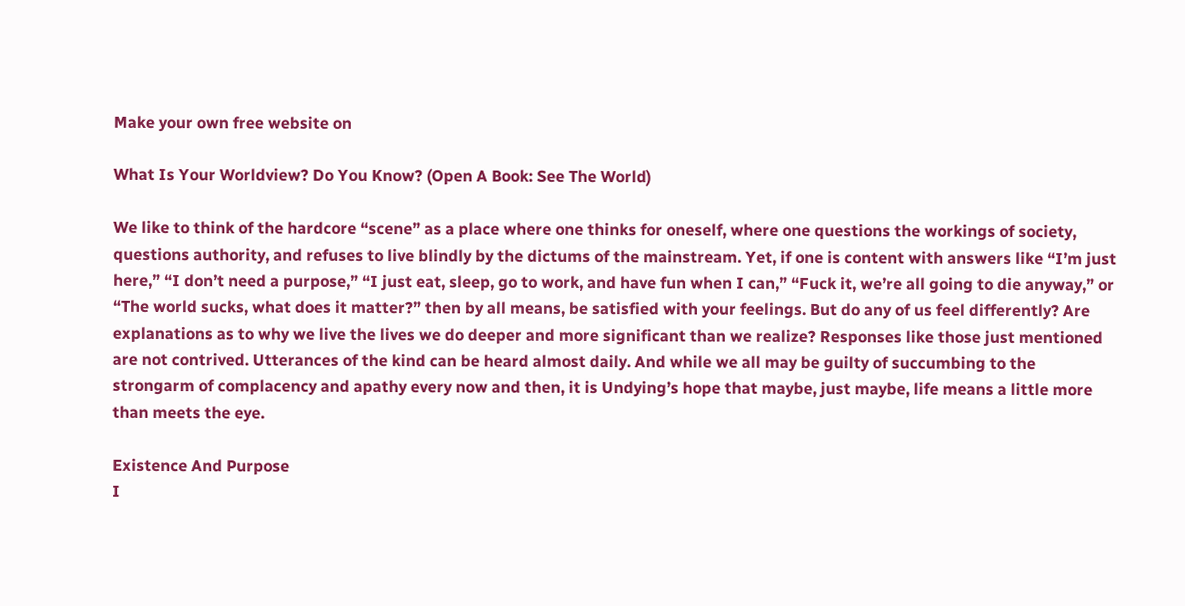Make your own free website on

What Is Your Worldview? Do You Know? (Open A Book: See The World)

We like to think of the hardcore “scene” as a place where one thinks for oneself, where one questions the workings of society, questions authority, and refuses to live blindly by the dictums of the mainstream. Yet, if one is content with answers like “I’m just here,” “I don’t need a purpose,” “I just eat, sleep, go to work, and have fun when I can,” “Fuck it, we’re all going to die anyway,” or “The world sucks, what does it matter?” then by all means, be satisfied with your feelings. But do any of us feel differently? Are explanations as to why we live the lives we do deeper and more significant than we realize? Responses like those just mentioned are not contrived. Utterances of the kind can be heard almost daily. And while we all may be guilty of succumbing to the strongarm of complacency and apathy every now and then, it is Undying’s hope that maybe, just maybe, life means a little more than meets the eye.

Existence And Purpose
I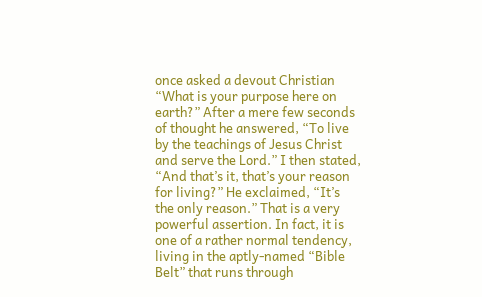once asked a devout Christian “What is your purpose here on earth?” After a mere few seconds of thought he answered, “To live by the teachings of Jesus Christ and serve the Lord.” I then stated, “And that’s it, that’s your reason for living?” He exclaimed, “It’s the only reason.” That is a very powerful assertion. In fact, it is one of a rather normal tendency, living in the aptly-named “Bible Belt” that runs through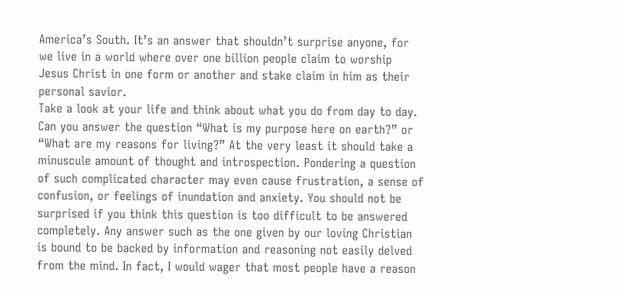America’s South. It’s an answer that shouldn’t surprise anyone, for we live in a world where over one billion people claim to worship Jesus Christ in one form or another and stake claim in him as their personal savior.
Take a look at your life and think about what you do from day to day. Can you answer the question “What is my purpose here on earth?” or “What are my reasons for living?” At the very least it should take a minuscule amount of thought and introspection. Pondering a question of such complicated character may even cause frustration, a sense of confusion, or feelings of inundation and anxiety. You should not be surprised if you think this question is too difficult to be answered completely. Any answer such as the one given by our loving Christian is bound to be backed by information and reasoning not easily delved from the mind. In fact, I would wager that most people have a reason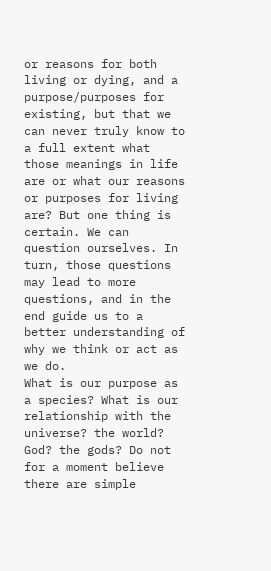or reasons for both living or dying, and a purpose/purposes for existing, but that we can never truly know to a full extent what those meanings in life are or what our reasons or purposes for living are? But one thing is certain. We can question ourselves. In turn, those questions may lead to more questions, and in the end guide us to a better understanding of why we think or act as we do.
What is our purpose as a species? What is our relationship with the universe? the world? God? the gods? Do not for a moment believe there are simple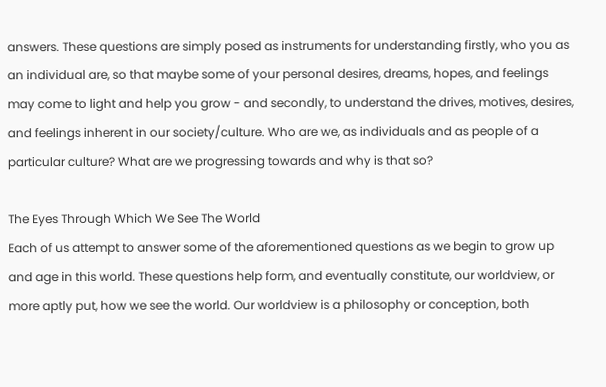answers. These questions are simply posed as instruments for understanding firstly, who you as an individual are, so that maybe some of your personal desires, dreams, hopes, and feelings may come to light and help you grow - and secondly, to understand the drives, motives, desires, and feelings inherent in our society/culture. Who are we, as individuals and as people of a particular culture? What are we progressing towards and why is that so?

The Eyes Through Which We See The World
Each of us attempt to answer some of the aforementioned questions as we begin to grow up and age in this world. These questions help form, and eventually constitute, our worldview, or more aptly put, how we see the world. Our worldview is a philosophy or conception, both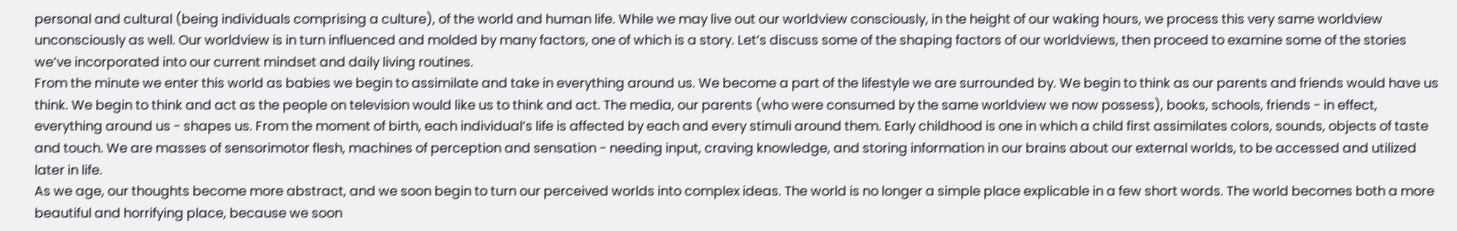personal and cultural (being individuals comprising a culture), of the world and human life. While we may live out our worldview consciously, in the height of our waking hours, we process this very same worldview unconsciously as well. Our worldview is in turn influenced and molded by many factors, one of which is a story. Let’s discuss some of the shaping factors of our worldviews, then proceed to examine some of the stories we’ve incorporated into our current mindset and daily living routines.
From the minute we enter this world as babies we begin to assimilate and take in everything around us. We become a part of the lifestyle we are surrounded by. We begin to think as our parents and friends would have us think. We begin to think and act as the people on television would like us to think and act. The media, our parents (who were consumed by the same worldview we now possess), books, schools, friends - in effect, everything around us - shapes us. From the moment of birth, each individual’s life is affected by each and every stimuli around them. Early childhood is one in which a child first assimilates colors, sounds, objects of taste and touch. We are masses of sensorimotor flesh, machines of perception and sensation - needing input, craving knowledge, and storing information in our brains about our external worlds, to be accessed and utilized later in life.
As we age, our thoughts become more abstract, and we soon begin to turn our perceived worlds into complex ideas. The world is no longer a simple place explicable in a few short words. The world becomes both a more beautiful and horrifying place, because we soon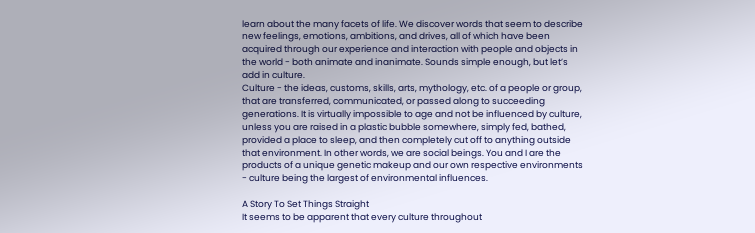learn about the many facets of life. We discover words that seem to describe new feelings, emotions, ambitions, and drives, all of which have been acquired through our experience and interaction with people and objects in the world - both animate and inanimate. Sounds simple enough, but let’s add in culture.
Culture - the ideas, customs, skills, arts, mythology, etc. of a people or group, that are transferred, communicated, or passed along to succeeding generations. It is virtually impossible to age and not be influenced by culture, unless you are raised in a plastic bubble somewhere, simply fed, bathed, provided a place to sleep, and then completely cut off to anything outside that environment. In other words, we are social beings. You and I are the products of a unique genetic makeup and our own respective environments - culture being the largest of environmental influences.

A Story To Set Things Straight
It seems to be apparent that every culture throughout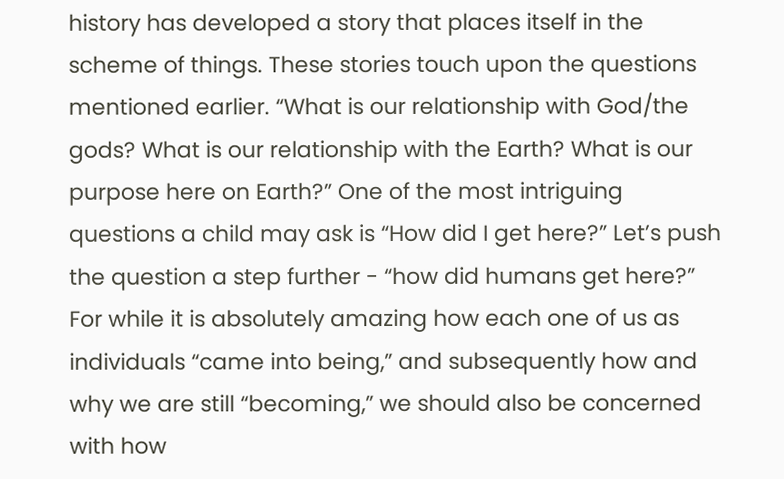history has developed a story that places itself in the scheme of things. These stories touch upon the questions mentioned earlier. “What is our relationship with God/the gods? What is our relationship with the Earth? What is our purpose here on Earth?” One of the most intriguing questions a child may ask is “How did I get here?” Let’s push the question a step further - “how did humans get here?” For while it is absolutely amazing how each one of us as individuals “came into being,” and subsequently how and why we are still “becoming,” we should also be concerned with how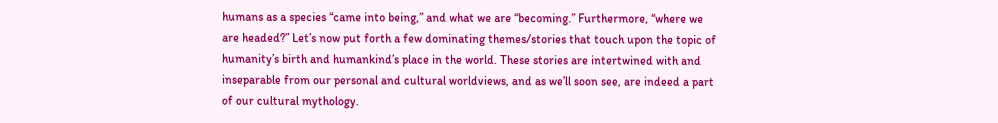humans as a species “came into being,” and what we are “becoming.” Furthermore, “where we are headed?” Let’s now put forth a few dominating themes/stories that touch upon the topic of humanity’s birth and humankind’s place in the world. These stories are intertwined with and inseparable from our personal and cultural worldviews, and as we’ll soon see, are indeed a part of our cultural mythology.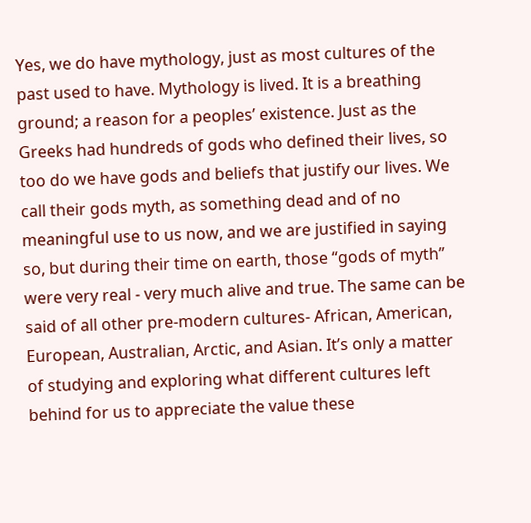Yes, we do have mythology, just as most cultures of the past used to have. Mythology is lived. It is a breathing ground; a reason for a peoples’ existence. Just as the Greeks had hundreds of gods who defined their lives, so too do we have gods and beliefs that justify our lives. We call their gods myth, as something dead and of no meaningful use to us now, and we are justified in saying so, but during their time on earth, those “gods of myth” were very real - very much alive and true. The same can be said of all other pre-modern cultures- African, American, European, Australian, Arctic, and Asian. It’s only a matter of studying and exploring what different cultures left behind for us to appreciate the value these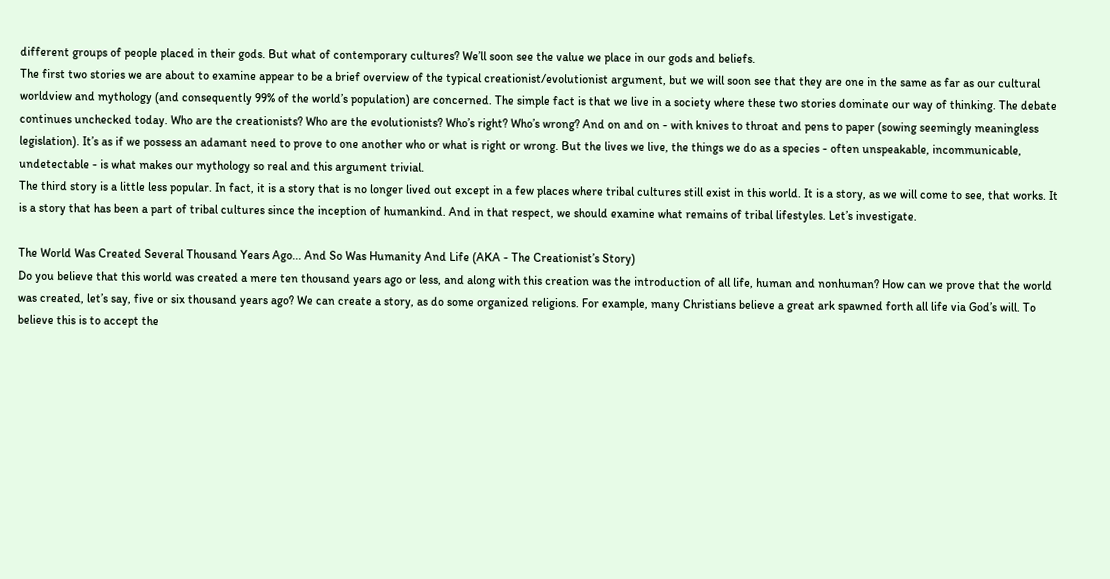different groups of people placed in their gods. But what of contemporary cultures? We’ll soon see the value we place in our gods and beliefs.
The first two stories we are about to examine appear to be a brief overview of the typical creationist/evolutionist argument, but we will soon see that they are one in the same as far as our cultural worldview and mythology (and consequently 99% of the world’s population) are concerned. The simple fact is that we live in a society where these two stories dominate our way of thinking. The debate continues unchecked today. Who are the creationists? Who are the evolutionists? Who’s right? Who’s wrong? And on and on - with knives to throat and pens to paper (sowing seemingly meaningless legislation). It’s as if we possess an adamant need to prove to one another who or what is right or wrong. But the lives we live, the things we do as a species - often unspeakable, incommunicable, undetectable - is what makes our mythology so real and this argument trivial.
The third story is a little less popular. In fact, it is a story that is no longer lived out except in a few places where tribal cultures still exist in this world. It is a story, as we will come to see, that works. It is a story that has been a part of tribal cultures since the inception of humankind. And in that respect, we should examine what remains of tribal lifestyles. Let’s investigate.

The World Was Created Several Thousand Years Ago... And So Was Humanity And Life (AKA - The Creationist’s Story)
Do you believe that this world was created a mere ten thousand years ago or less, and along with this creation was the introduction of all life, human and nonhuman? How can we prove that the world was created, let’s say, five or six thousand years ago? We can create a story, as do some organized religions. For example, many Christians believe a great ark spawned forth all life via God’s will. To believe this is to accept the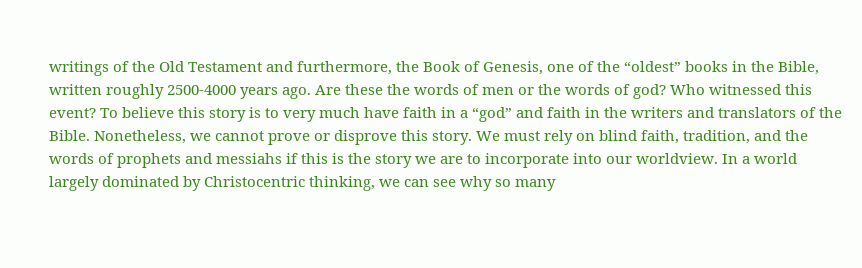writings of the Old Testament and furthermore, the Book of Genesis, one of the “oldest” books in the Bible, written roughly 2500-4000 years ago. Are these the words of men or the words of god? Who witnessed this event? To believe this story is to very much have faith in a “god” and faith in the writers and translators of the Bible. Nonetheless, we cannot prove or disprove this story. We must rely on blind faith, tradition, and the words of prophets and messiahs if this is the story we are to incorporate into our worldview. In a world largely dominated by Christocentric thinking, we can see why so many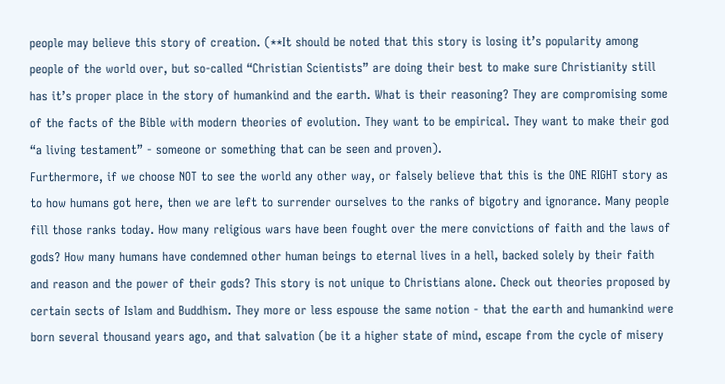people may believe this story of creation. (**It should be noted that this story is losing it’s popularity among people of the world over, but so-called “Christian Scientists” are doing their best to make sure Christianity still has it’s proper place in the story of humankind and the earth. What is their reasoning? They are compromising some of the facts of the Bible with modern theories of evolution. They want to be empirical. They want to make their god “a living testament” - someone or something that can be seen and proven).
Furthermore, if we choose NOT to see the world any other way, or falsely believe that this is the ONE RIGHT story as to how humans got here, then we are left to surrender ourselves to the ranks of bigotry and ignorance. Many people fill those ranks today. How many religious wars have been fought over the mere convictions of faith and the laws of gods? How many humans have condemned other human beings to eternal lives in a hell, backed solely by their faith and reason and the power of their gods? This story is not unique to Christians alone. Check out theories proposed by certain sects of Islam and Buddhism. They more or less espouse the same notion - that the earth and humankind were born several thousand years ago, and that salvation (be it a higher state of mind, escape from the cycle of misery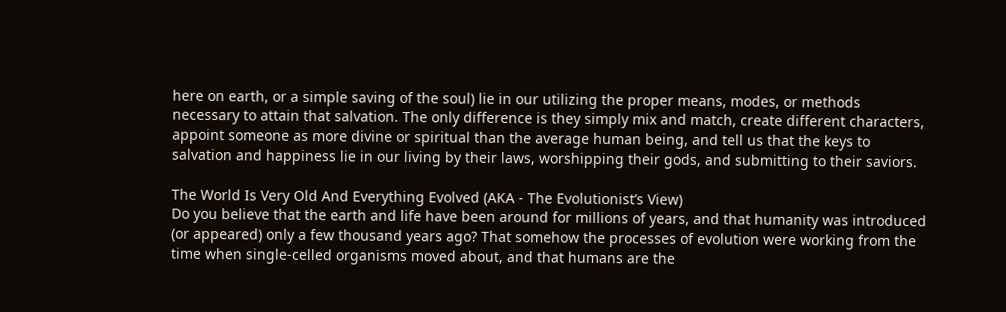here on earth, or a simple saving of the soul) lie in our utilizing the proper means, modes, or methods necessary to attain that salvation. The only difference is they simply mix and match, create different characters, appoint someone as more divine or spiritual than the average human being, and tell us that the keys to salvation and happiness lie in our living by their laws, worshipping their gods, and submitting to their saviors.

The World Is Very Old And Everything Evolved (AKA - The Evolutionist’s View)
Do you believe that the earth and life have been around for millions of years, and that humanity was introduced (or appeared) only a few thousand years ago? That somehow the processes of evolution were working from the time when single-celled organisms moved about, and that humans are the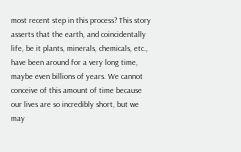most recent step in this process? This story asserts that the earth, and coincidentally life, be it plants, minerals, chemicals, etc., have been around for a very long time, maybe even billions of years. We cannot conceive of this amount of time because our lives are so incredibly short, but we may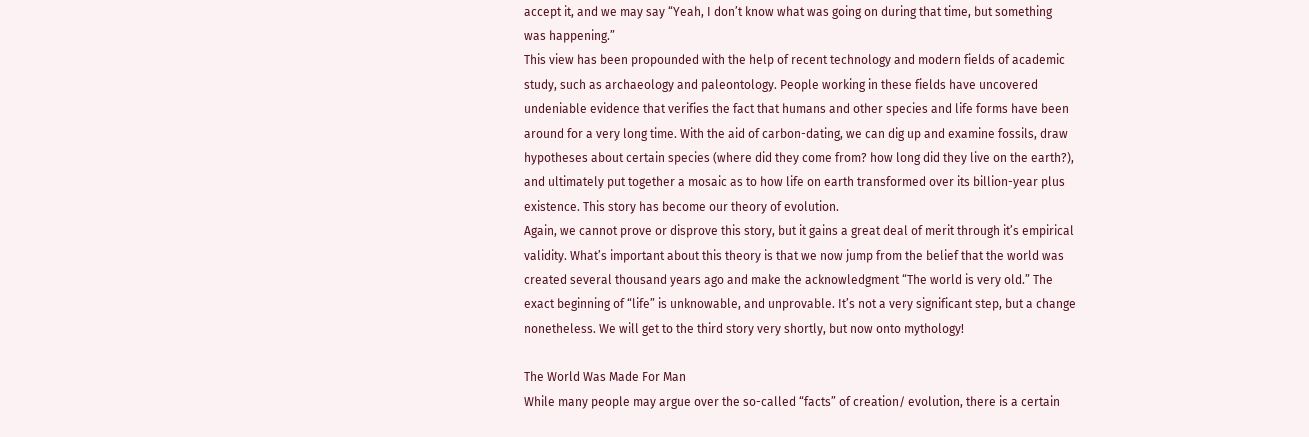accept it, and we may say “Yeah, I don’t know what was going on during that time, but something was happening.”
This view has been propounded with the help of recent technology and modern fields of academic study, such as archaeology and paleontology. People working in these fields have uncovered undeniable evidence that verifies the fact that humans and other species and life forms have been around for a very long time. With the aid of carbon-dating, we can dig up and examine fossils, draw hypotheses about certain species (where did they come from? how long did they live on the earth?), and ultimately put together a mosaic as to how life on earth transformed over its billion-year plus existence. This story has become our theory of evolution.
Again, we cannot prove or disprove this story, but it gains a great deal of merit through it’s empirical validity. What’s important about this theory is that we now jump from the belief that the world was created several thousand years ago and make the acknowledgment “The world is very old.” The exact beginning of “life” is unknowable, and unprovable. It’s not a very significant step, but a change nonetheless. We will get to the third story very shortly, but now onto mythology!

The World Was Made For Man
While many people may argue over the so-called “facts” of creation/ evolution, there is a certain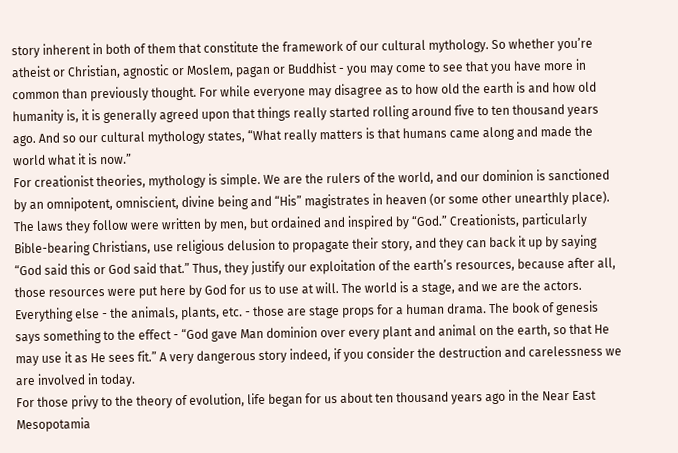story inherent in both of them that constitute the framework of our cultural mythology. So whether you’re atheist or Christian, agnostic or Moslem, pagan or Buddhist - you may come to see that you have more in common than previously thought. For while everyone may disagree as to how old the earth is and how old humanity is, it is generally agreed upon that things really started rolling around five to ten thousand years ago. And so our cultural mythology states, “What really matters is that humans came along and made the world what it is now.”
For creationist theories, mythology is simple. We are the rulers of the world, and our dominion is sanctioned by an omnipotent, omniscient, divine being and “His” magistrates in heaven (or some other unearthly place). The laws they follow were written by men, but ordained and inspired by “God.” Creationists, particularly Bible-bearing Christians, use religious delusion to propagate their story, and they can back it up by saying “God said this or God said that.” Thus, they justify our exploitation of the earth’s resources, because after all, those resources were put here by God for us to use at will. The world is a stage, and we are the actors. Everything else - the animals, plants, etc. - those are stage props for a human drama. The book of genesis says something to the effect - “God gave Man dominion over every plant and animal on the earth, so that He may use it as He sees fit.” A very dangerous story indeed, if you consider the destruction and carelessness we are involved in today.
For those privy to the theory of evolution, life began for us about ten thousand years ago in the Near East Mesopotamia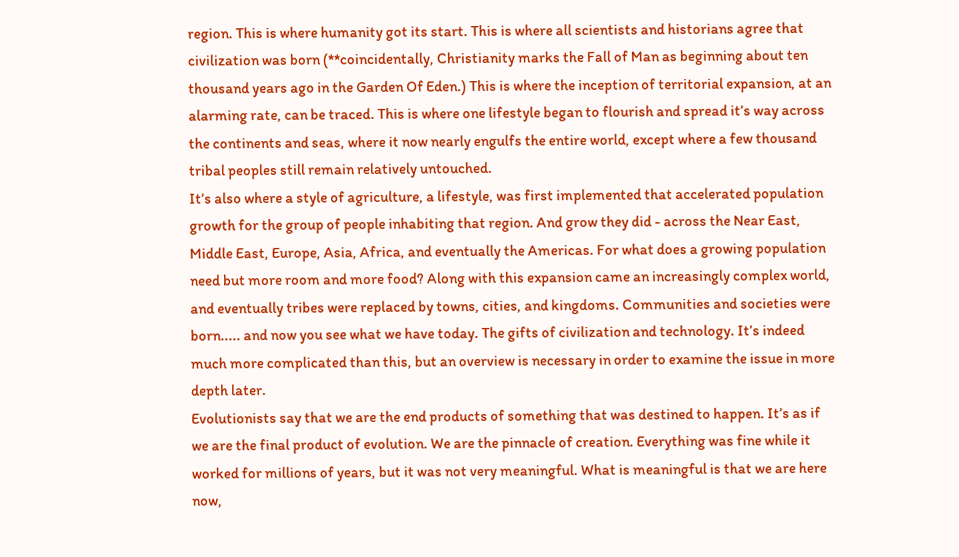region. This is where humanity got its start. This is where all scientists and historians agree that civilization was born (**coincidentally, Christianity marks the Fall of Man as beginning about ten thousand years ago in the Garden Of Eden.) This is where the inception of territorial expansion, at an alarming rate, can be traced. This is where one lifestyle began to flourish and spread it’s way across the continents and seas, where it now nearly engulfs the entire world, except where a few thousand tribal peoples still remain relatively untouched.
It’s also where a style of agriculture, a lifestyle, was first implemented that accelerated population growth for the group of people inhabiting that region. And grow they did - across the Near East, Middle East, Europe, Asia, Africa, and eventually the Americas. For what does a growing population need but more room and more food? Along with this expansion came an increasingly complex world, and eventually tribes were replaced by towns, cities, and kingdoms. Communities and societies were born..... and now you see what we have today. The gifts of civilization and technology. It’s indeed much more complicated than this, but an overview is necessary in order to examine the issue in more depth later.
Evolutionists say that we are the end products of something that was destined to happen. It’s as if we are the final product of evolution. We are the pinnacle of creation. Everything was fine while it worked for millions of years, but it was not very meaningful. What is meaningful is that we are here now,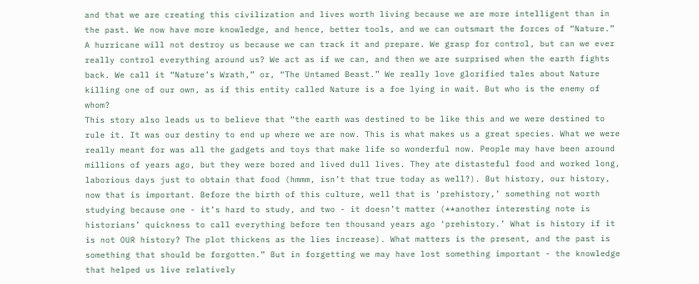and that we are creating this civilization and lives worth living because we are more intelligent than in the past. We now have more knowledge, and hence, better tools, and we can outsmart the forces of “Nature.” A hurricane will not destroy us because we can track it and prepare. We grasp for control, but can we ever really control everything around us? We act as if we can, and then we are surprised when the earth fights back. We call it “Nature’s Wrath,” or, “The Untamed Beast.” We really love glorified tales about Nature killing one of our own, as if this entity called Nature is a foe lying in wait. But who is the enemy of whom?
This story also leads us to believe that “the earth was destined to be like this and we were destined to rule it. It was our destiny to end up where we are now. This is what makes us a great species. What we were really meant for was all the gadgets and toys that make life so wonderful now. People may have been around millions of years ago, but they were bored and lived dull lives. They ate distasteful food and worked long, laborious days just to obtain that food (hmmm, isn’t that true today as well?). But history, our history, now that is important. Before the birth of this culture, well that is ‘prehistory,’ something not worth studying because one - it’s hard to study, and two - it doesn’t matter (**another interesting note is historians’ quickness to call everything before ten thousand years ago ‘prehistory.’ What is history if it is not OUR history? The plot thickens as the lies increase). What matters is the present, and the past is something that should be forgotten.” But in forgetting we may have lost something important - the knowledge that helped us live relatively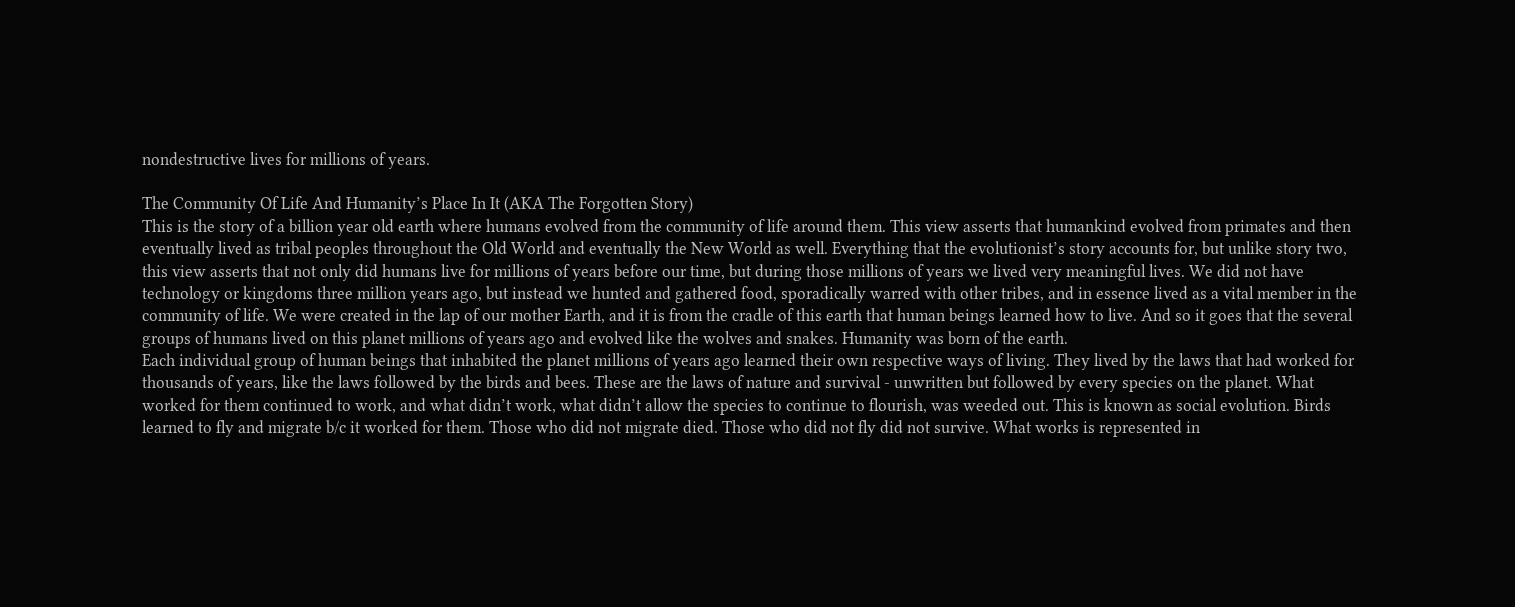nondestructive lives for millions of years.

The Community Of Life And Humanity’s Place In It (AKA The Forgotten Story)
This is the story of a billion year old earth where humans evolved from the community of life around them. This view asserts that humankind evolved from primates and then eventually lived as tribal peoples throughout the Old World and eventually the New World as well. Everything that the evolutionist’s story accounts for, but unlike story two, this view asserts that not only did humans live for millions of years before our time, but during those millions of years we lived very meaningful lives. We did not have technology or kingdoms three million years ago, but instead we hunted and gathered food, sporadically warred with other tribes, and in essence lived as a vital member in the community of life. We were created in the lap of our mother Earth, and it is from the cradle of this earth that human beings learned how to live. And so it goes that the several groups of humans lived on this planet millions of years ago and evolved like the wolves and snakes. Humanity was born of the earth.
Each individual group of human beings that inhabited the planet millions of years ago learned their own respective ways of living. They lived by the laws that had worked for thousands of years, like the laws followed by the birds and bees. These are the laws of nature and survival - unwritten but followed by every species on the planet. What worked for them continued to work, and what didn’t work, what didn’t allow the species to continue to flourish, was weeded out. This is known as social evolution. Birds learned to fly and migrate b/c it worked for them. Those who did not migrate died. Those who did not fly did not survive. What works is represented in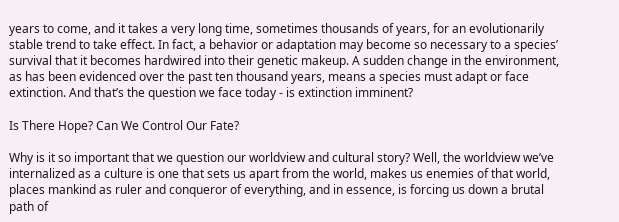years to come, and it takes a very long time, sometimes thousands of years, for an evolutionarily stable trend to take effect. In fact, a behavior or adaptation may become so necessary to a species’ survival that it becomes hardwired into their genetic makeup. A sudden change in the environment, as has been evidenced over the past ten thousand years, means a species must adapt or face extinction. And that’s the question we face today - is extinction imminent?

Is There Hope? Can We Control Our Fate?

Why is it so important that we question our worldview and cultural story? Well, the worldview we’ve internalized as a culture is one that sets us apart from the world, makes us enemies of that world, places mankind as ruler and conqueror of everything, and in essence, is forcing us down a brutal path of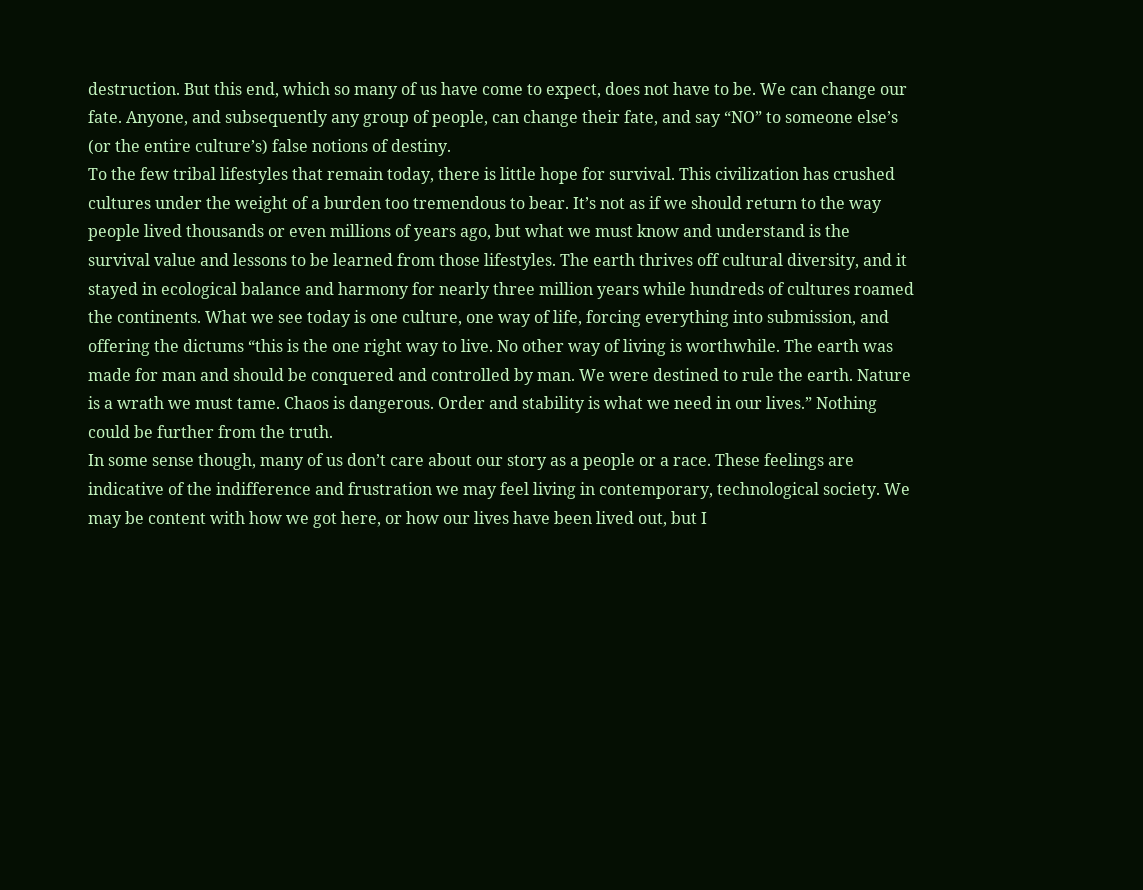destruction. But this end, which so many of us have come to expect, does not have to be. We can change our fate. Anyone, and subsequently any group of people, can change their fate, and say “NO” to someone else’s (or the entire culture’s) false notions of destiny.
To the few tribal lifestyles that remain today, there is little hope for survival. This civilization has crushed cultures under the weight of a burden too tremendous to bear. It’s not as if we should return to the way people lived thousands or even millions of years ago, but what we must know and understand is the survival value and lessons to be learned from those lifestyles. The earth thrives off cultural diversity, and it stayed in ecological balance and harmony for nearly three million years while hundreds of cultures roamed the continents. What we see today is one culture, one way of life, forcing everything into submission, and offering the dictums “this is the one right way to live. No other way of living is worthwhile. The earth was made for man and should be conquered and controlled by man. We were destined to rule the earth. Nature is a wrath we must tame. Chaos is dangerous. Order and stability is what we need in our lives.” Nothing could be further from the truth.
In some sense though, many of us don’t care about our story as a people or a race. These feelings are indicative of the indifference and frustration we may feel living in contemporary, technological society. We may be content with how we got here, or how our lives have been lived out, but I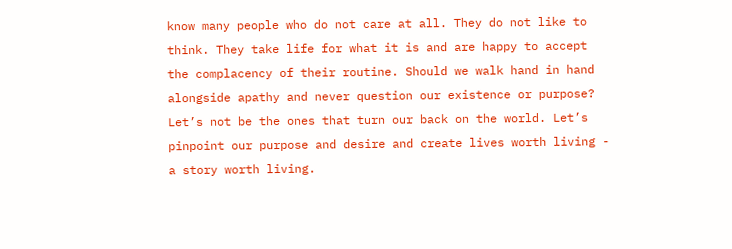know many people who do not care at all. They do not like to think. They take life for what it is and are happy to accept the complacency of their routine. Should we walk hand in hand alongside apathy and never question our existence or purpose? Let’s not be the ones that turn our back on the world. Let’s pinpoint our purpose and desire and create lives worth living - a story worth living.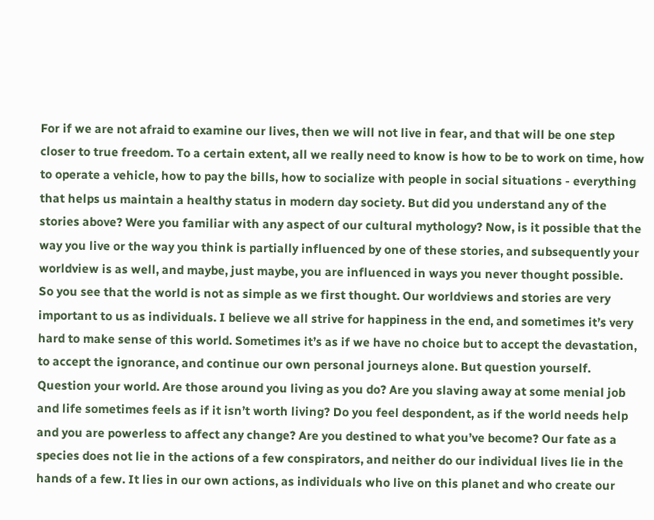For if we are not afraid to examine our lives, then we will not live in fear, and that will be one step closer to true freedom. To a certain extent, all we really need to know is how to be to work on time, how to operate a vehicle, how to pay the bills, how to socialize with people in social situations - everything that helps us maintain a healthy status in modern day society. But did you understand any of the stories above? Were you familiar with any aspect of our cultural mythology? Now, is it possible that the way you live or the way you think is partially influenced by one of these stories, and subsequently your worldview is as well, and maybe, just maybe, you are influenced in ways you never thought possible.
So you see that the world is not as simple as we first thought. Our worldviews and stories are very important to us as individuals. I believe we all strive for happiness in the end, and sometimes it’s very hard to make sense of this world. Sometimes it’s as if we have no choice but to accept the devastation, to accept the ignorance, and continue our own personal journeys alone. But question yourself. Question your world. Are those around you living as you do? Are you slaving away at some menial job and life sometimes feels as if it isn’t worth living? Do you feel despondent, as if the world needs help and you are powerless to affect any change? Are you destined to what you’ve become? Our fate as a species does not lie in the actions of a few conspirators, and neither do our individual lives lie in the hands of a few. It lies in our own actions, as individuals who live on this planet and who create our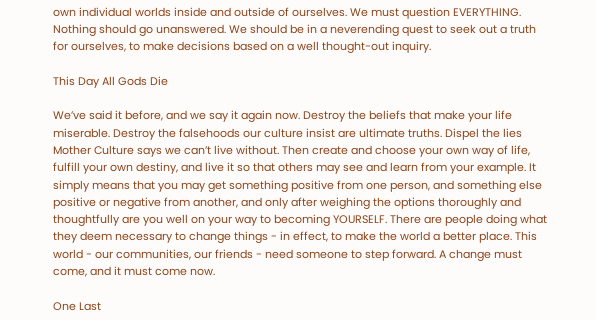own individual worlds inside and outside of ourselves. We must question EVERYTHING. Nothing should go unanswered. We should be in a neverending quest to seek out a truth for ourselves, to make decisions based on a well thought-out inquiry.

This Day All Gods Die

We’ve said it before, and we say it again now. Destroy the beliefs that make your life miserable. Destroy the falsehoods our culture insist are ultimate truths. Dispel the lies Mother Culture says we can’t live without. Then create and choose your own way of life, fulfill your own destiny, and live it so that others may see and learn from your example. It simply means that you may get something positive from one person, and something else positive or negative from another, and only after weighing the options thoroughly and thoughtfully are you well on your way to becoming YOURSELF. There are people doing what they deem necessary to change things - in effect, to make the world a better place. This world - our communities, our friends - need someone to step forward. A change must come, and it must come now.

One Last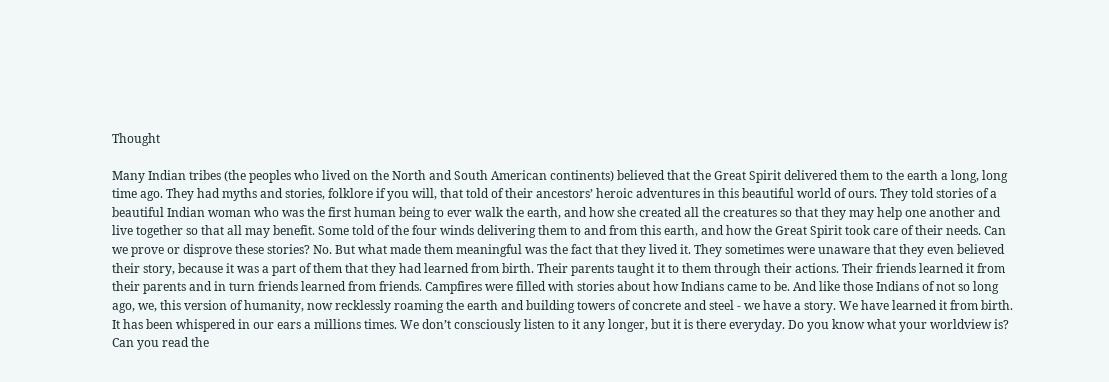Thought

Many Indian tribes (the peoples who lived on the North and South American continents) believed that the Great Spirit delivered them to the earth a long, long time ago. They had myths and stories, folklore if you will, that told of their ancestors’ heroic adventures in this beautiful world of ours. They told stories of a beautiful Indian woman who was the first human being to ever walk the earth, and how she created all the creatures so that they may help one another and live together so that all may benefit. Some told of the four winds delivering them to and from this earth, and how the Great Spirit took care of their needs. Can we prove or disprove these stories? No. But what made them meaningful was the fact that they lived it. They sometimes were unaware that they even believed their story, because it was a part of them that they had learned from birth. Their parents taught it to them through their actions. Their friends learned it from their parents and in turn friends learned from friends. Campfires were filled with stories about how Indians came to be. And like those Indians of not so long ago, we, this version of humanity, now recklessly roaming the earth and building towers of concrete and steel - we have a story. We have learned it from birth. It has been whispered in our ears a millions times. We don’t consciously listen to it any longer, but it is there everyday. Do you know what your worldview is? Can you read the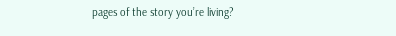pages of the story you’re living?